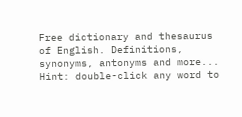Free dictionary and thesaurus of English. Definitions, synonyms, antonyms and more...
Hint: double-click any word to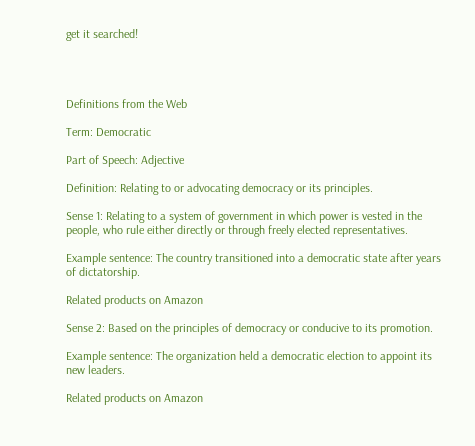get it searched!




Definitions from the Web

Term: Democratic

Part of Speech: Adjective

Definition: Relating to or advocating democracy or its principles.

Sense 1: Relating to a system of government in which power is vested in the people, who rule either directly or through freely elected representatives.

Example sentence: The country transitioned into a democratic state after years of dictatorship.

Related products on Amazon

Sense 2: Based on the principles of democracy or conducive to its promotion.

Example sentence: The organization held a democratic election to appoint its new leaders.

Related products on Amazon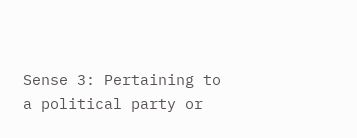Sense 3: Pertaining to a political party or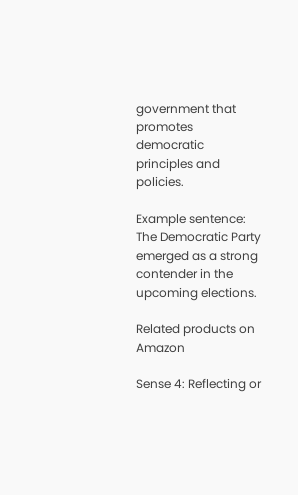government that promotes democratic principles and policies.

Example sentence: The Democratic Party emerged as a strong contender in the upcoming elections.

Related products on Amazon

Sense 4: Reflecting or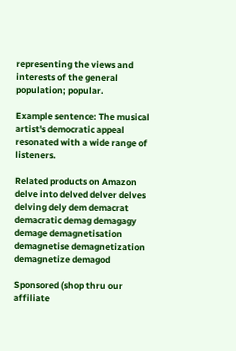representing the views and interests of the general population; popular.

Example sentence: The musical artist's democratic appeal resonated with a wide range of listeners.

Related products on Amazon
delve into delved delver delves delving dely dem demacrat demacratic demag demagagy demage demagnetisation demagnetise demagnetization demagnetize demagod

Sponsored (shop thru our affiliate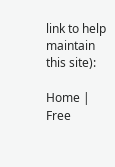link to help maintain this site):

Home | Free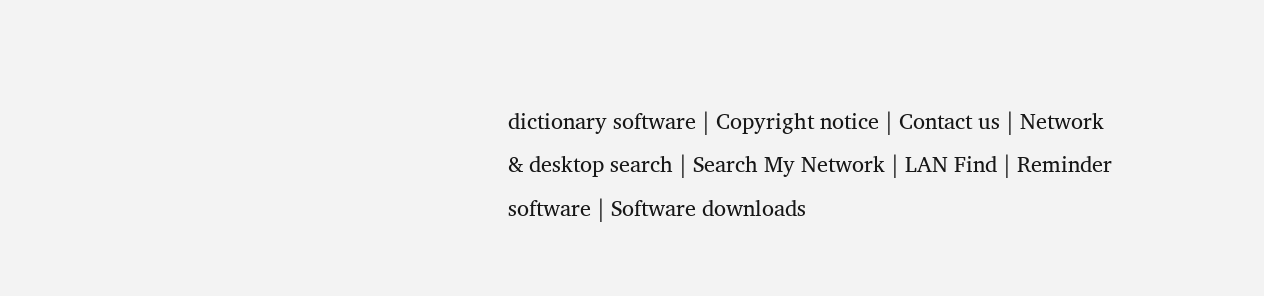dictionary software | Copyright notice | Contact us | Network & desktop search | Search My Network | LAN Find | Reminder software | Software downloads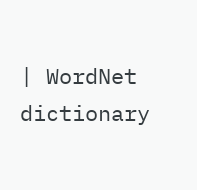| WordNet dictionary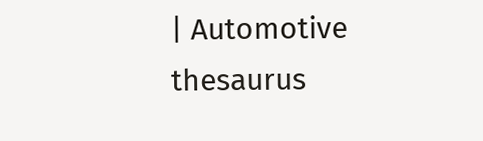| Automotive thesaurus